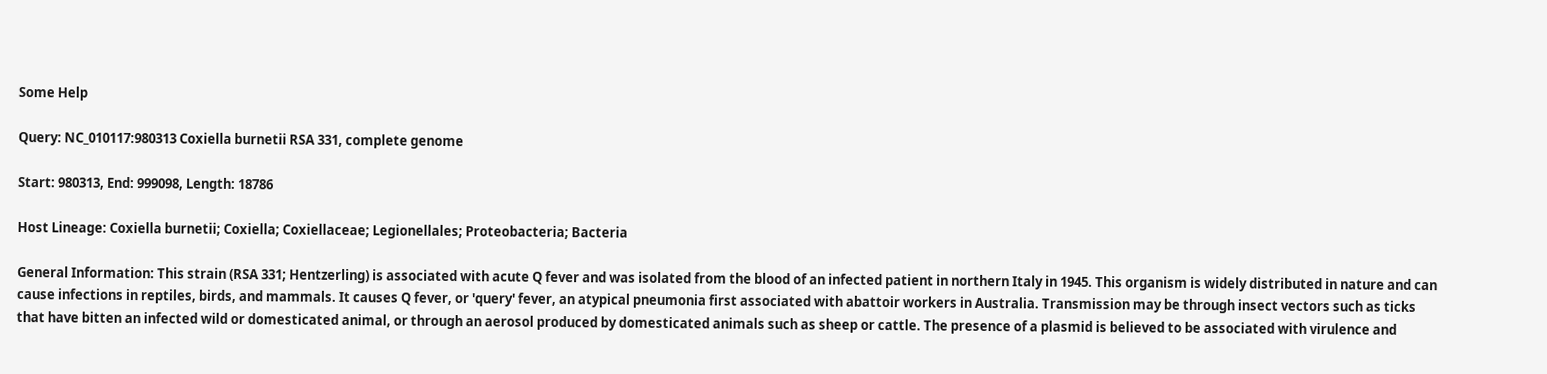Some Help

Query: NC_010117:980313 Coxiella burnetii RSA 331, complete genome

Start: 980313, End: 999098, Length: 18786

Host Lineage: Coxiella burnetii; Coxiella; Coxiellaceae; Legionellales; Proteobacteria; Bacteria

General Information: This strain (RSA 331; Hentzerling) is associated with acute Q fever and was isolated from the blood of an infected patient in northern Italy in 1945. This organism is widely distributed in nature and can cause infections in reptiles, birds, and mammals. It causes Q fever, or 'query' fever, an atypical pneumonia first associated with abattoir workers in Australia. Transmission may be through insect vectors such as ticks that have bitten an infected wild or domesticated animal, or through an aerosol produced by domesticated animals such as sheep or cattle. The presence of a plasmid is believed to be associated with virulence and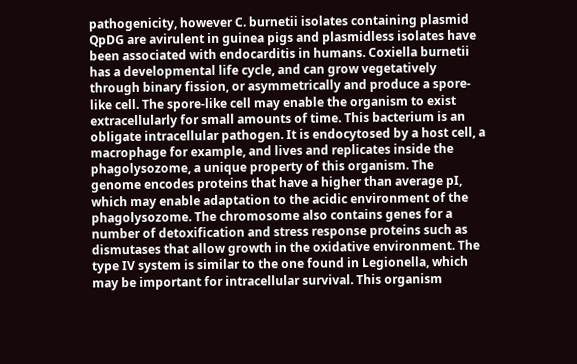pathogenicity, however C. burnetii isolates containing plasmid QpDG are avirulent in guinea pigs and plasmidless isolates have been associated with endocarditis in humans. Coxiella burnetii has a developmental life cycle, and can grow vegetatively through binary fission, or asymmetrically and produce a spore-like cell. The spore-like cell may enable the organism to exist extracellularly for small amounts of time. This bacterium is an obligate intracellular pathogen. It is endocytosed by a host cell, a macrophage for example, and lives and replicates inside the phagolysozome, a unique property of this organism. The genome encodes proteins that have a higher than average pI, which may enable adaptation to the acidic environment of the phagolysozome. The chromosome also contains genes for a number of detoxification and stress response proteins such as dismutases that allow growth in the oxidative environment. The type IV system is similar to the one found in Legionella, which may be important for intracellular survival. This organism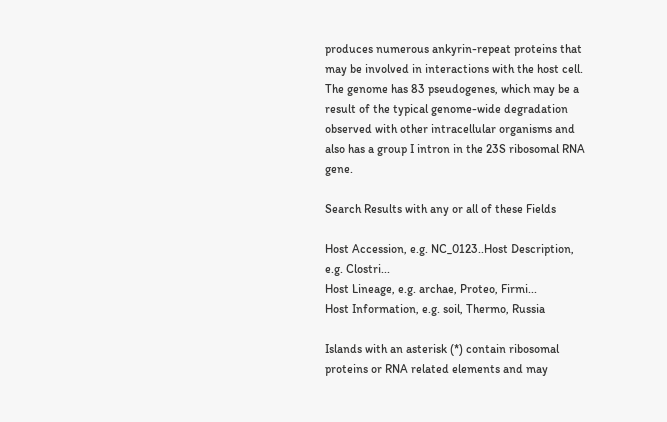produces numerous ankyrin-repeat proteins that may be involved in interactions with the host cell. The genome has 83 pseudogenes, which may be a result of the typical genome-wide degradation observed with other intracellular organisms and also has a group I intron in the 23S ribosomal RNA gene.

Search Results with any or all of these Fields

Host Accession, e.g. NC_0123..Host Description, e.g. Clostri...
Host Lineage, e.g. archae, Proteo, Firmi...
Host Information, e.g. soil, Thermo, Russia

Islands with an asterisk (*) contain ribosomal proteins or RNA related elements and may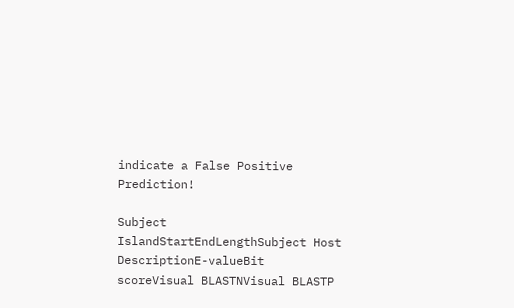indicate a False Positive Prediction!

Subject IslandStartEndLengthSubject Host DescriptionE-valueBit scoreVisual BLASTNVisual BLASTP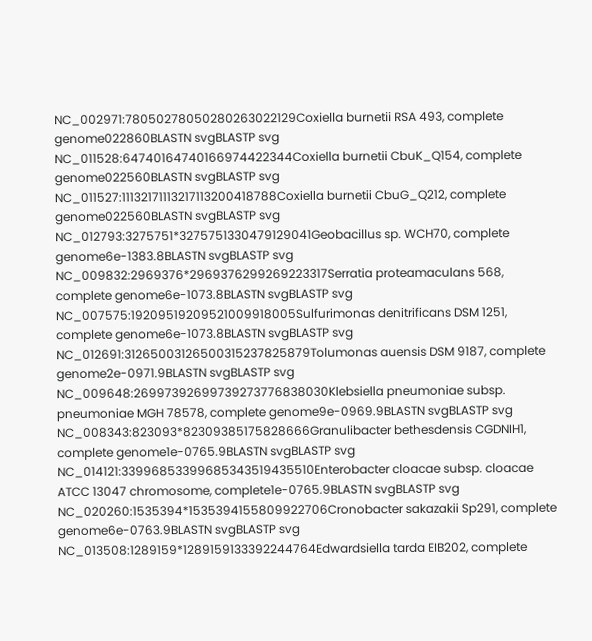NC_002971:78050278050280263022129Coxiella burnetii RSA 493, complete genome022860BLASTN svgBLASTP svg
NC_011528:64740164740166974422344Coxiella burnetii CbuK_Q154, complete genome022560BLASTN svgBLASTP svg
NC_011527:11132171113217113200418788Coxiella burnetii CbuG_Q212, complete genome022560BLASTN svgBLASTP svg
NC_012793:3275751*3275751330479129041Geobacillus sp. WCH70, complete genome6e-1383.8BLASTN svgBLASTP svg
NC_009832:2969376*2969376299269223317Serratia proteamaculans 568, complete genome6e-1073.8BLASTN svgBLASTP svg
NC_007575:19209519209521009918005Sulfurimonas denitrificans DSM 1251, complete genome6e-1073.8BLASTN svgBLASTP svg
NC_012691:31265003126500315237825879Tolumonas auensis DSM 9187, complete genome2e-0971.9BLASTN svgBLASTP svg
NC_009648:26997392699739273776838030Klebsiella pneumoniae subsp. pneumoniae MGH 78578, complete genome9e-0969.9BLASTN svgBLASTP svg
NC_008343:823093*82309385175828666Granulibacter bethesdensis CGDNIH1, complete genome1e-0765.9BLASTN svgBLASTP svg
NC_014121:33996853399685343519435510Enterobacter cloacae subsp. cloacae ATCC 13047 chromosome, complete1e-0765.9BLASTN svgBLASTP svg
NC_020260:1535394*1535394155809922706Cronobacter sakazakii Sp291, complete genome6e-0763.9BLASTN svgBLASTP svg
NC_013508:1289159*1289159133392244764Edwardsiella tarda EIB202, complete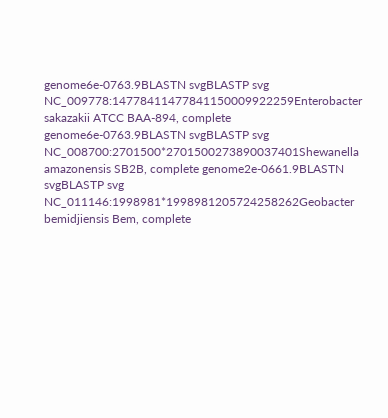genome6e-0763.9BLASTN svgBLASTP svg
NC_009778:14778411477841150009922259Enterobacter sakazakii ATCC BAA-894, complete genome6e-0763.9BLASTN svgBLASTP svg
NC_008700:2701500*2701500273890037401Shewanella amazonensis SB2B, complete genome2e-0661.9BLASTN svgBLASTP svg
NC_011146:1998981*1998981205724258262Geobacter bemidjiensis Bem, complete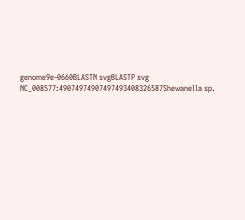genome9e-0660BLASTN svgBLASTP svg
NC_008577:49074974907497493408326587Shewanella sp.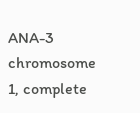ANA-3 chromosome 1, complete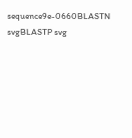sequence9e-0660BLASTN svgBLASTP svg